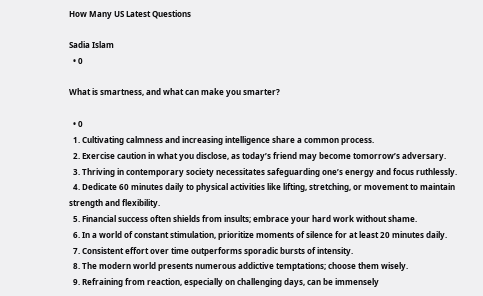How Many US Latest Questions

Sadia Islam
  • 0

What is smartness, and what can make you smarter?

  • 0
  1. Cultivating calmness and increasing intelligence share a common process.
  2. Exercise caution in what you disclose, as today’s friend may become tomorrow’s adversary.
  3. Thriving in contemporary society necessitates safeguarding one’s energy and focus ruthlessly.
  4. Dedicate 60 minutes daily to physical activities like lifting, stretching, or movement to maintain strength and flexibility.
  5. Financial success often shields from insults; embrace your hard work without shame.
  6. In a world of constant stimulation, prioritize moments of silence for at least 20 minutes daily.
  7. Consistent effort over time outperforms sporadic bursts of intensity.
  8. The modern world presents numerous addictive temptations; choose them wisely.
  9. Refraining from reaction, especially on challenging days, can be immensely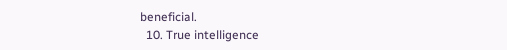beneficial.
  10. True intelligence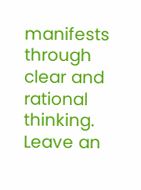manifests through clear and rational thinking.
Leave an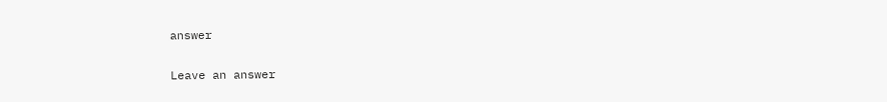answer

Leave an answer